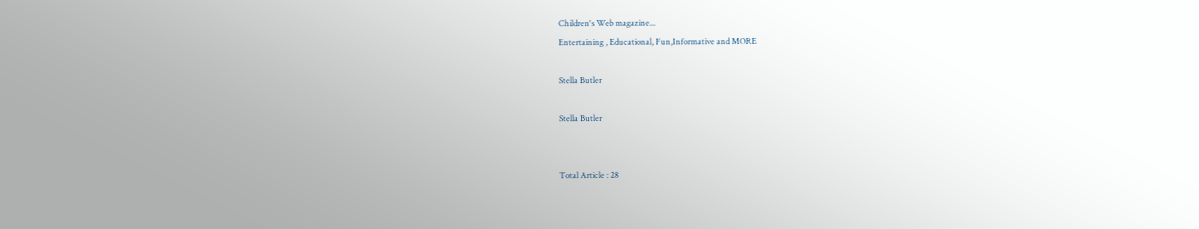Children's Web magazine...
Entertaining , Educational, Fun,Informative and MORE

Stella Butler

Stella Butler


Total Article : 28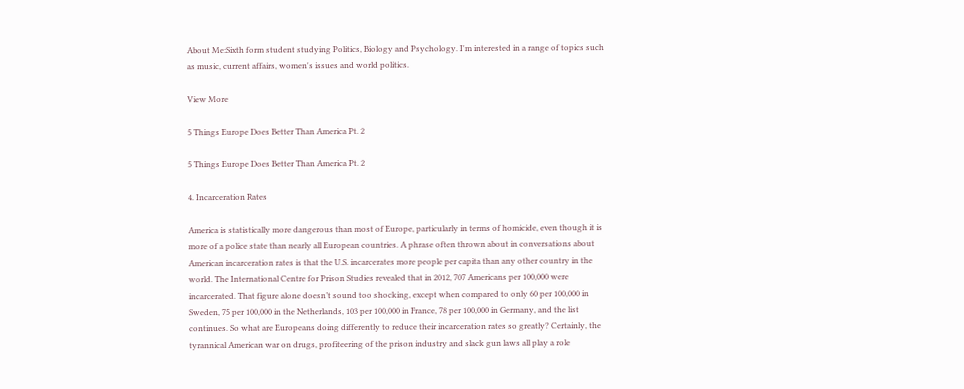About Me:Sixth form student studying Politics, Biology and Psychology. I'm interested in a range of topics such as music, current affairs, women's issues and world politics.

View More

5 Things Europe Does Better Than America Pt. 2

5 Things Europe Does Better Than America Pt. 2

4. Incarceration Rates

America is statistically more dangerous than most of Europe, particularly in terms of homicide, even though it is more of a police state than nearly all European countries. A phrase often thrown about in conversations about American incarceration rates is that the U.S. incarcerates more people per capita than any other country in the world. The International Centre for Prison Studies revealed that in 2012, 707 Americans per 100,000 were incarcerated. That figure alone doesn’t sound too shocking, except when compared to only 60 per 100,000 in Sweden, 75 per 100,000 in the Netherlands, 103 per 100,000 in France, 78 per 100,000 in Germany, and the list continues. So what are Europeans doing differently to reduce their incarceration rates so greatly? Certainly, the tyrannical American war on drugs, profiteering of the prison industry and slack gun laws all play a role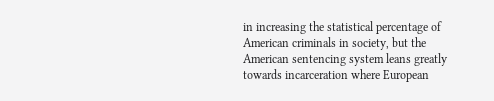in increasing the statistical percentage of American criminals in society, but the American sentencing system leans greatly towards incarceration where European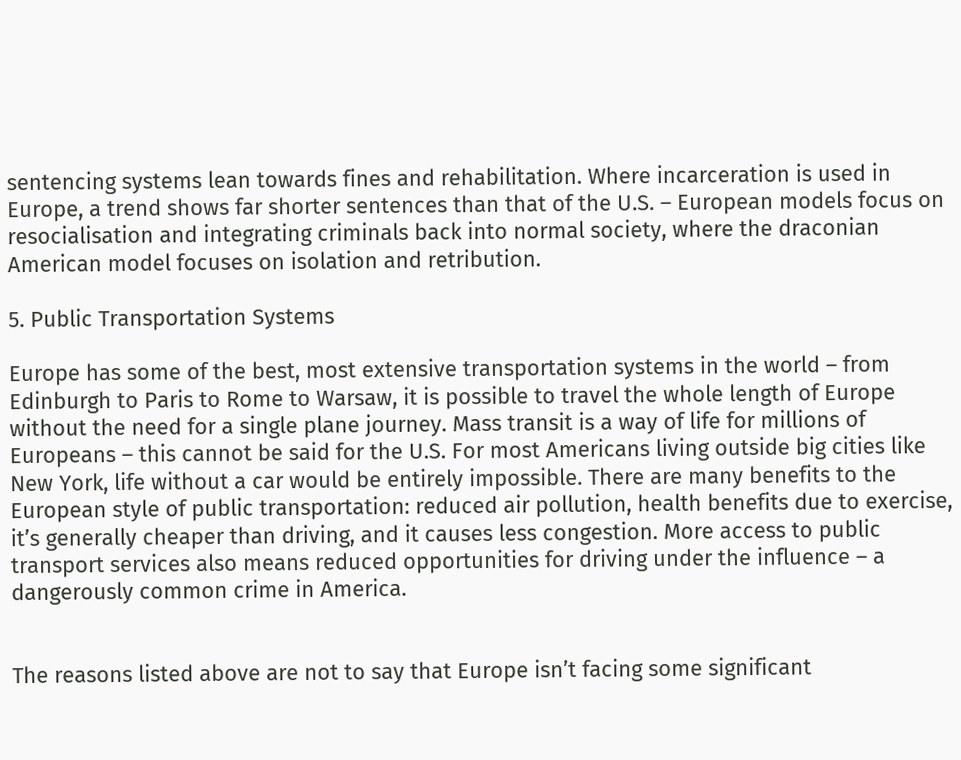sentencing systems lean towards fines and rehabilitation. Where incarceration is used in Europe, a trend shows far shorter sentences than that of the U.S. – European models focus on resocialisation and integrating criminals back into normal society, where the draconian American model focuses on isolation and retribution.

5. Public Transportation Systems

Europe has some of the best, most extensive transportation systems in the world – from Edinburgh to Paris to Rome to Warsaw, it is possible to travel the whole length of Europe without the need for a single plane journey. Mass transit is a way of life for millions of Europeans – this cannot be said for the U.S. For most Americans living outside big cities like New York, life without a car would be entirely impossible. There are many benefits to the European style of public transportation: reduced air pollution, health benefits due to exercise, it’s generally cheaper than driving, and it causes less congestion. More access to public transport services also means reduced opportunities for driving under the influence – a dangerously common crime in America.


The reasons listed above are not to say that Europe isn’t facing some significant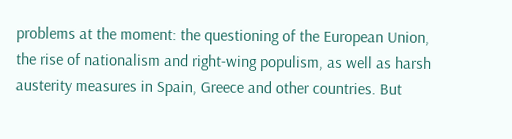problems at the moment: the questioning of the European Union, the rise of nationalism and right-wing populism, as well as harsh austerity measures in Spain, Greece and other countries. But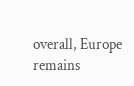overall, Europe remains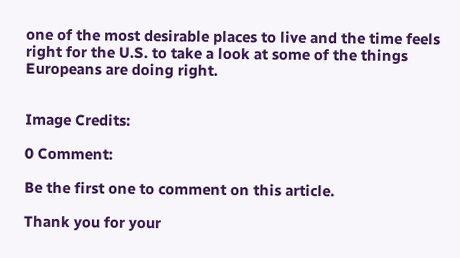one of the most desirable places to live and the time feels right for the U.S. to take a look at some of the things Europeans are doing right.


Image Credits:

0 Comment:

Be the first one to comment on this article.

Thank you for your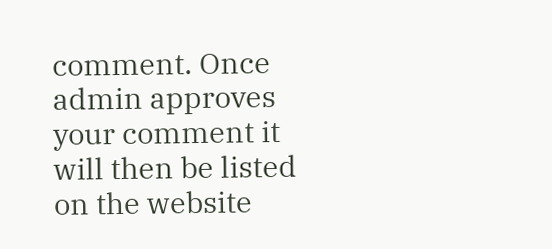comment. Once admin approves your comment it will then be listed on the website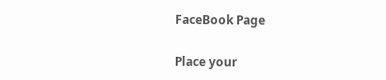FaceBook Page

Place your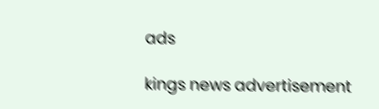ads

kings news advertisement